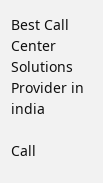Best Call Center Solutions Provider in india

Call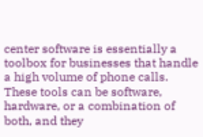center software is essentially a toolbox for businesses that handle a high volume of phone calls. These tools can be software, hardware, or a combination of both, and they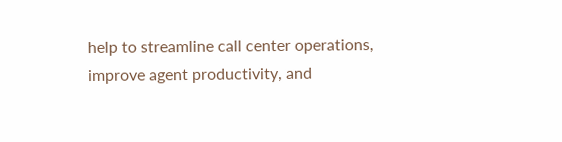help to streamline call center operations, improve agent productivity, and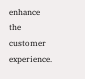enhance the customer experience.